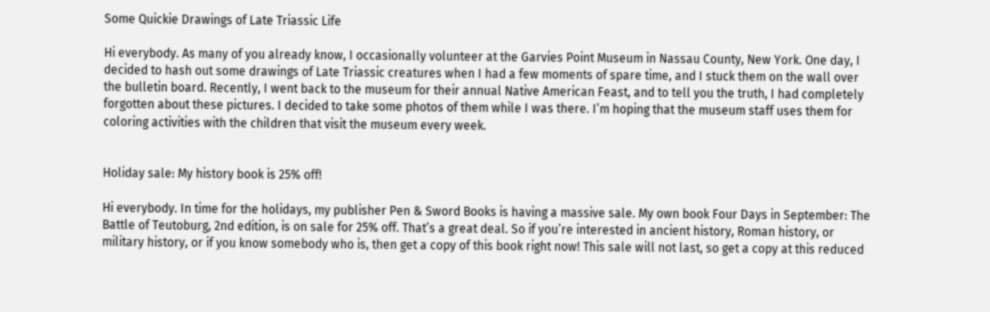Some Quickie Drawings of Late Triassic Life

Hi everybody. As many of you already know, I occasionally volunteer at the Garvies Point Museum in Nassau County, New York. One day, I decided to hash out some drawings of Late Triassic creatures when I had a few moments of spare time, and I stuck them on the wall over the bulletin board. Recently, I went back to the museum for their annual Native American Feast, and to tell you the truth, I had completely forgotten about these pictures. I decided to take some photos of them while I was there. I’m hoping that the museum staff uses them for coloring activities with the children that visit the museum every week.


Holiday sale: My history book is 25% off!

Hi everybody. In time for the holidays, my publisher Pen & Sword Books is having a massive sale. My own book Four Days in September: The Battle of Teutoburg, 2nd edition, is on sale for 25% off. That’s a great deal. So if you’re interested in ancient history, Roman history, or military history, or if you know somebody who is, then get a copy of this book right now! This sale will not last, so get a copy at this reduced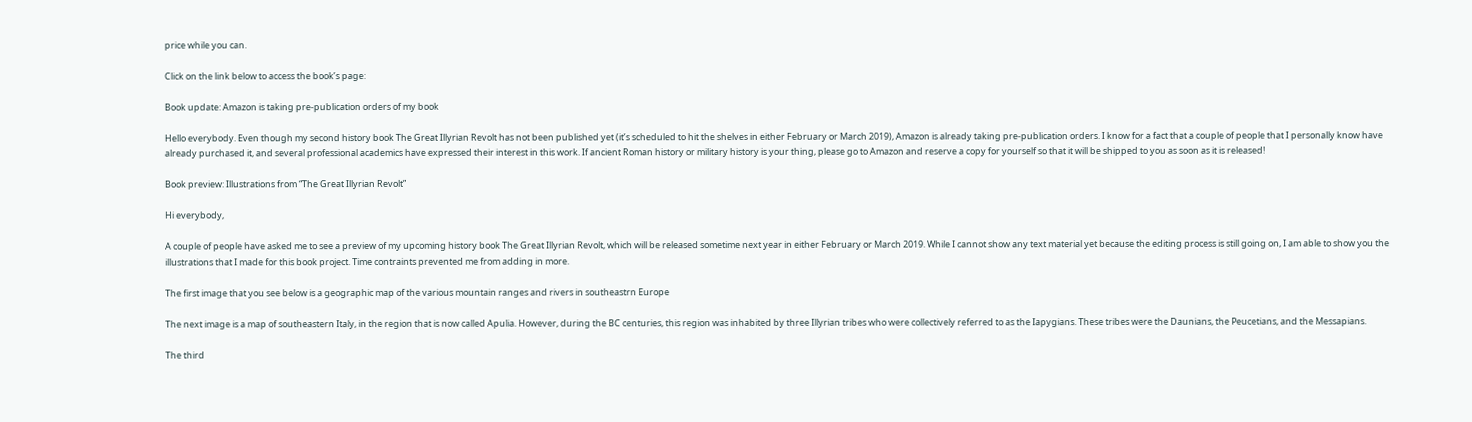price while you can.

Click on the link below to access the book’s page:

Book update: Amazon is taking pre-publication orders of my book

Hello everybody. Even though my second history book The Great Illyrian Revolt has not been published yet (it’s scheduled to hit the shelves in either February or March 2019), Amazon is already taking pre-publication orders. I know for a fact that a couple of people that I personally know have already purchased it, and several professional academics have expressed their interest in this work. If ancient Roman history or military history is your thing, please go to Amazon and reserve a copy for yourself so that it will be shipped to you as soon as it is released!

Book preview: Illustrations from “The Great Illyrian Revolt”

Hi everybody,

A couple of people have asked me to see a preview of my upcoming history book The Great Illyrian Revolt, which will be released sometime next year in either February or March 2019. While I cannot show any text material yet because the editing process is still going on, I am able to show you the illustrations that I made for this book project. Time contraints prevented me from adding in more.

The first image that you see below is a geographic map of the various mountain ranges and rivers in southeastrn Europe

The next image is a map of southeastern Italy, in the region that is now called Apulia. However, during the BC centuries, this region was inhabited by three Illyrian tribes who were collectively referred to as the Iapygians. These tribes were the Daunians, the Peucetians, and the Messapians.

The third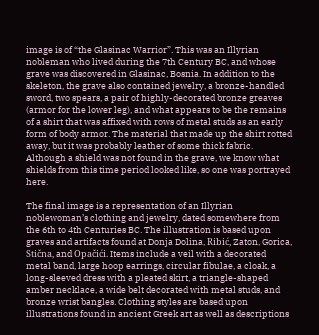image is of “the Glasinac Warrior”. This was an Illyrian nobleman who lived during the 7th Century BC, and whose grave was discovered in Glasinac, Bosnia. In addition to the skeleton, the grave also contained jewelry, a bronze-handled sword, two spears, a pair of highly-decorated bronze greaves (armor for the lower leg), and what appears to be the remains of a shirt that was affixed with rows of metal studs as an early form of body armor. The material that made up the shirt rotted away, but it was probably leather of some thick fabric. Although a shield was not found in the grave, we know what shields from this time period looked like, so one was portrayed here.

The final image is a representation of an Illyrian noblewoman’s clothing and jewelry, dated somewhere from the 6th to 4th Centuries BC. The illustration is based upon graves and artifacts found at Donja Dolina, Ribić, Zaton, Gorica, Stična, and Opačići. Items include a veil with a decorated metal band, large hoop earrings, circular fibulae, a cloak, a long-sleeved dress with a pleated skirt, a triangle-shaped amber necklace, a wide belt decorated with metal studs, and bronze wrist bangles. Clothing styles are based upon illustrations found in ancient Greek art as well as descriptions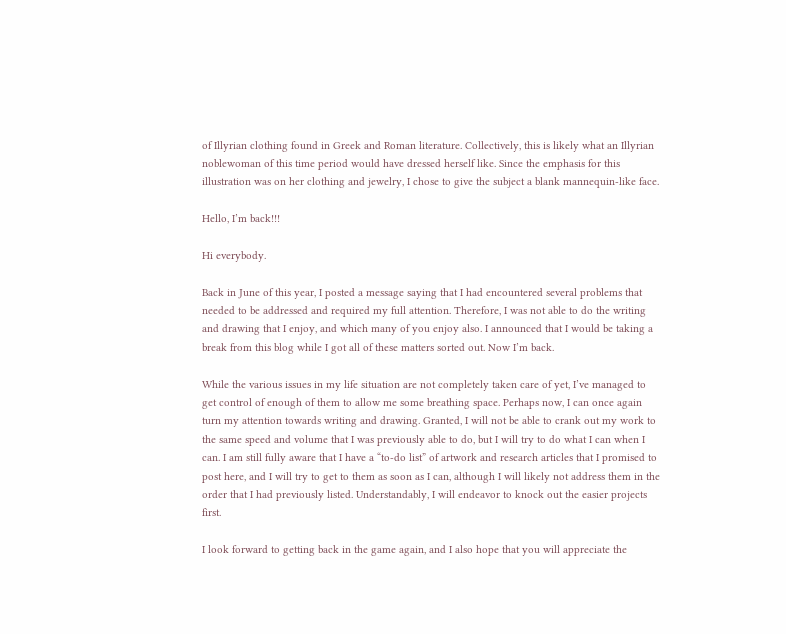of Illyrian clothing found in Greek and Roman literature. Collectively, this is likely what an Illyrian noblewoman of this time period would have dressed herself like. Since the emphasis for this illustration was on her clothing and jewelry, I chose to give the subject a blank mannequin-like face.

Hello, I’m back!!!

Hi everybody.

Back in June of this year, I posted a message saying that I had encountered several problems that needed to be addressed and required my full attention. Therefore, I was not able to do the writing and drawing that I enjoy, and which many of you enjoy also. I announced that I would be taking a break from this blog while I got all of these matters sorted out. Now I’m back.

While the various issues in my life situation are not completely taken care of yet, I’ve managed to get control of enough of them to allow me some breathing space. Perhaps now, I can once again turn my attention towards writing and drawing. Granted, I will not be able to crank out my work to the same speed and volume that I was previously able to do, but I will try to do what I can when I can. I am still fully aware that I have a “to-do list” of artwork and research articles that I promised to post here, and I will try to get to them as soon as I can, although I will likely not address them in the order that I had previously listed. Understandably, I will endeavor to knock out the easier projects first.

I look forward to getting back in the game again, and I also hope that you will appreciate the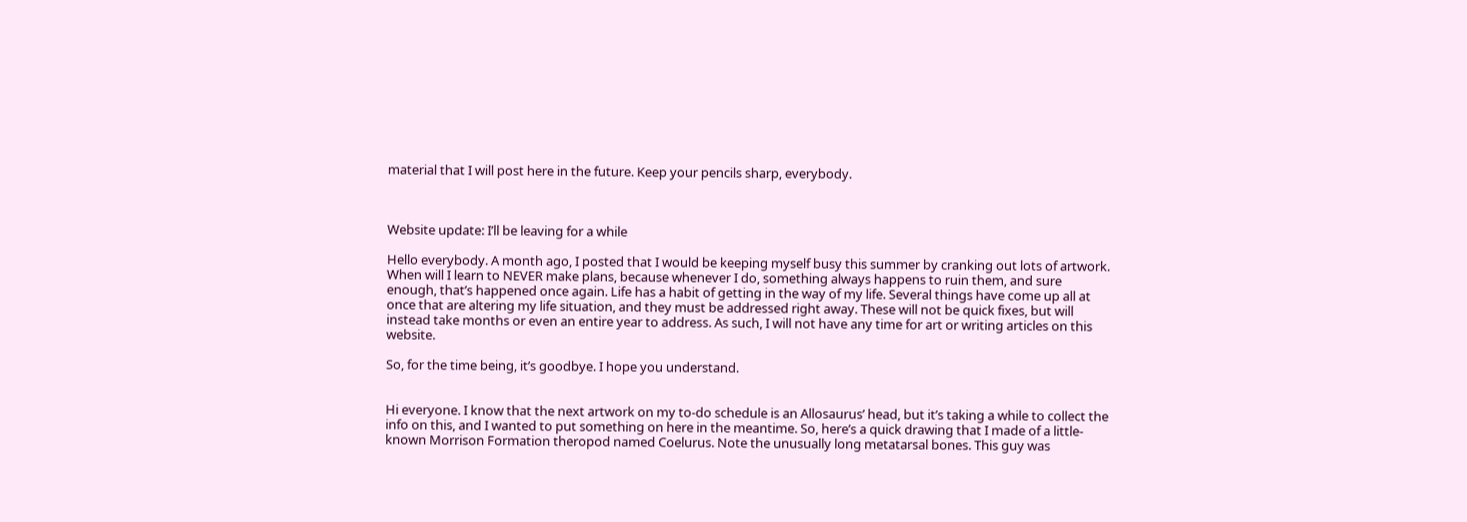material that I will post here in the future. Keep your pencils sharp, everybody.



Website update: I’ll be leaving for a while

Hello everybody. A month ago, I posted that I would be keeping myself busy this summer by cranking out lots of artwork. When will I learn to NEVER make plans, because whenever I do, something always happens to ruin them, and sure enough, that’s happened once again. Life has a habit of getting in the way of my life. Several things have come up all at once that are altering my life situation, and they must be addressed right away. These will not be quick fixes, but will instead take months or even an entire year to address. As such, I will not have any time for art or writing articles on this website.

So, for the time being, it’s goodbye. I hope you understand.


Hi everyone. I know that the next artwork on my to-do schedule is an Allosaurus’ head, but it’s taking a while to collect the info on this, and I wanted to put something on here in the meantime. So, here’s a quick drawing that I made of a little-known Morrison Formation theropod named Coelurus. Note the unusually long metatarsal bones. This guy was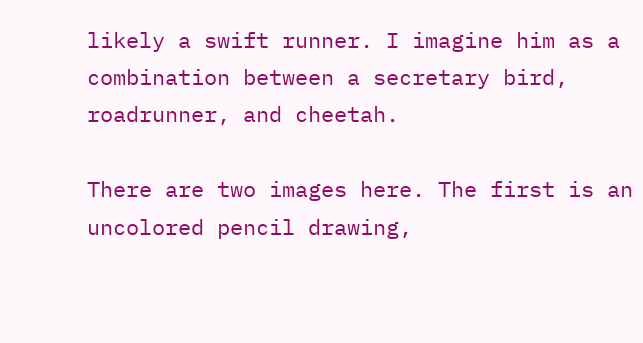likely a swift runner. I imagine him as a combination between a secretary bird, roadrunner, and cheetah.

There are two images here. The first is an uncolored pencil drawing,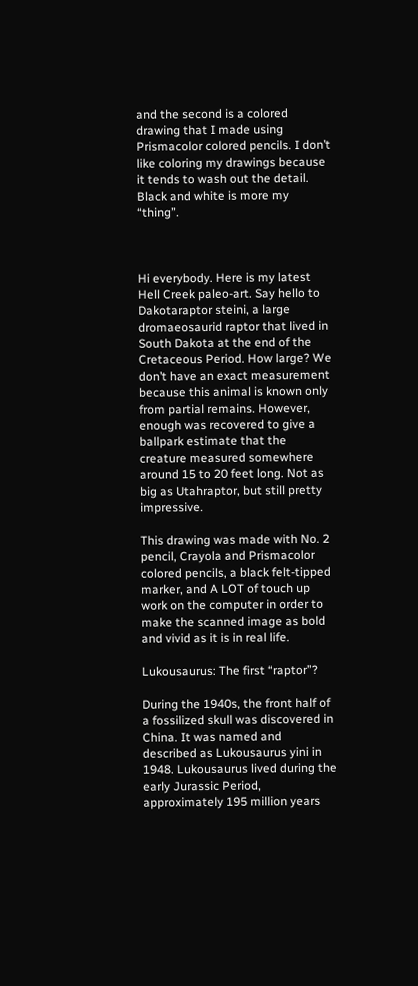and the second is a colored drawing that I made using Prismacolor colored pencils. I don’t like coloring my drawings because it tends to wash out the detail. Black and white is more my “thing”.



Hi everybody. Here is my latest Hell Creek paleo-art. Say hello to Dakotaraptor steini, a large dromaeosaurid raptor that lived in South Dakota at the end of the Cretaceous Period. How large? We don’t have an exact measurement because this animal is known only from partial remains. However, enough was recovered to give a ballpark estimate that the creature measured somewhere around 15 to 20 feet long. Not as big as Utahraptor, but still pretty impressive.

This drawing was made with No. 2 pencil, Crayola and Prismacolor colored pencils, a black felt-tipped marker, and A LOT of touch up work on the computer in order to make the scanned image as bold and vivid as it is in real life.

Lukousaurus: The first “raptor”?

During the 1940s, the front half of a fossilized skull was discovered in China. It was named and described as Lukousaurus yini in 1948. Lukousaurus lived during the early Jurassic Period, approximately 195 million years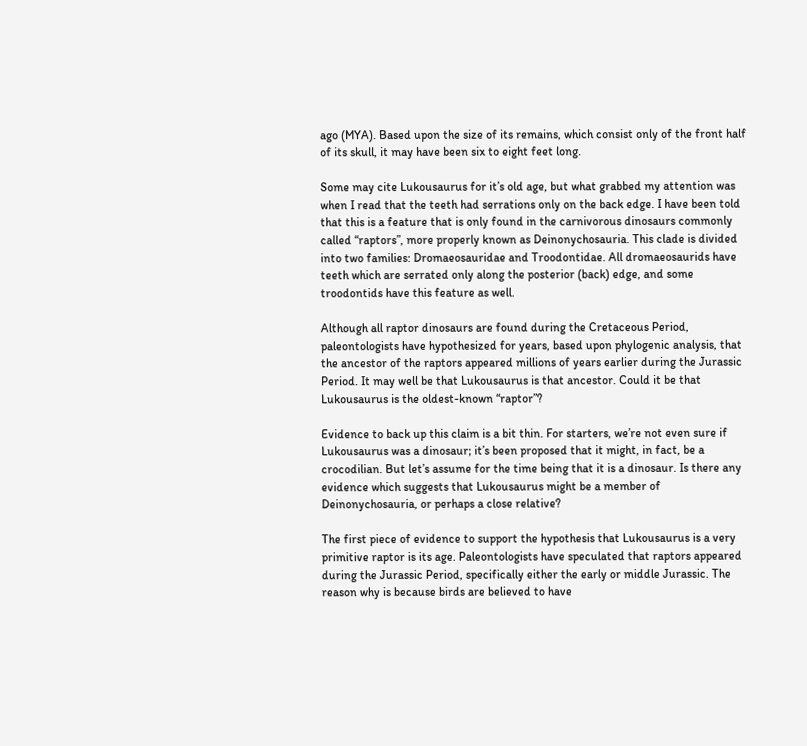ago (MYA). Based upon the size of its remains, which consist only of the front half of its skull, it may have been six to eight feet long.

Some may cite Lukousaurus for it’s old age, but what grabbed my attention was when I read that the teeth had serrations only on the back edge. I have been told that this is a feature that is only found in the carnivorous dinosaurs commonly called “raptors”, more properly known as Deinonychosauria. This clade is divided into two families: Dromaeosauridae and Troodontidae. All dromaeosaurids have teeth which are serrated only along the posterior (back) edge, and some troodontids have this feature as well.

Although all raptor dinosaurs are found during the Cretaceous Period, paleontologists have hypothesized for years, based upon phylogenic analysis, that the ancestor of the raptors appeared millions of years earlier during the Jurassic Period. It may well be that Lukousaurus is that ancestor. Could it be that Lukousaurus is the oldest-known “raptor”?

Evidence to back up this claim is a bit thin. For starters, we’re not even sure if Lukousaurus was a dinosaur; it’s been proposed that it might, in fact, be a crocodilian. But let’s assume for the time being that it is a dinosaur. Is there any evidence which suggests that Lukousaurus might be a member of Deinonychosauria, or perhaps a close relative?

The first piece of evidence to support the hypothesis that Lukousaurus is a very primitive raptor is its age. Paleontologists have speculated that raptors appeared during the Jurassic Period, specifically either the early or middle Jurassic. The reason why is because birds are believed to have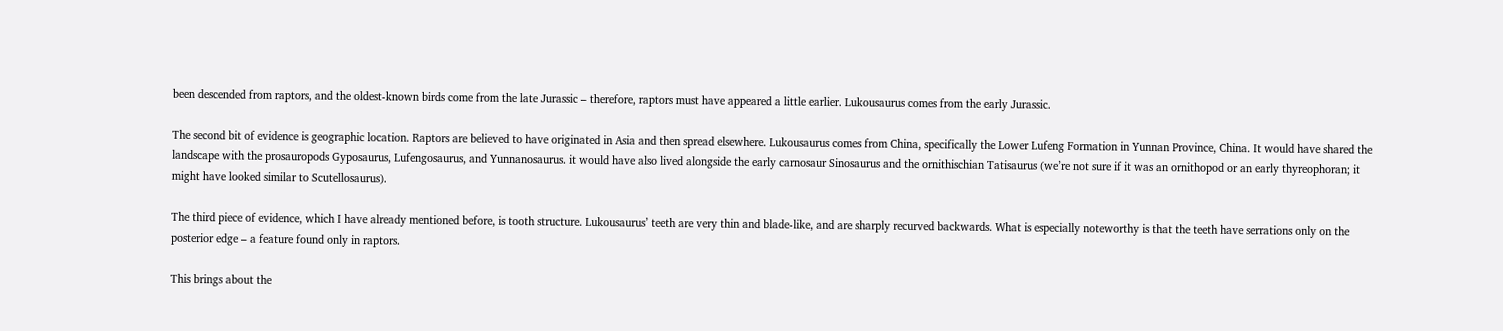been descended from raptors, and the oldest-known birds come from the late Jurassic – therefore, raptors must have appeared a little earlier. Lukousaurus comes from the early Jurassic.

The second bit of evidence is geographic location. Raptors are believed to have originated in Asia and then spread elsewhere. Lukousaurus comes from China, specifically the Lower Lufeng Formation in Yunnan Province, China. It would have shared the landscape with the prosauropods Gyposaurus, Lufengosaurus, and Yunnanosaurus. it would have also lived alongside the early carnosaur Sinosaurus and the ornithischian Tatisaurus (we’re not sure if it was an ornithopod or an early thyreophoran; it might have looked similar to Scutellosaurus).

The third piece of evidence, which I have already mentioned before, is tooth structure. Lukousaurus’ teeth are very thin and blade-like, and are sharply recurved backwards. What is especially noteworthy is that the teeth have serrations only on the posterior edge – a feature found only in raptors.

This brings about the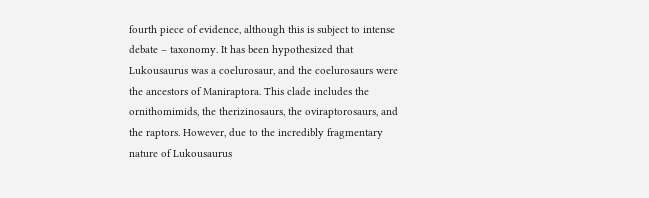fourth piece of evidence, although this is subject to intense debate – taxonomy. It has been hypothesized that Lukousaurus was a coelurosaur, and the coelurosaurs were the ancestors of Maniraptora. This clade includes the ornithomimids, the therizinosaurs, the oviraptorosaurs, and the raptors. However, due to the incredibly fragmentary nature of Lukousaurus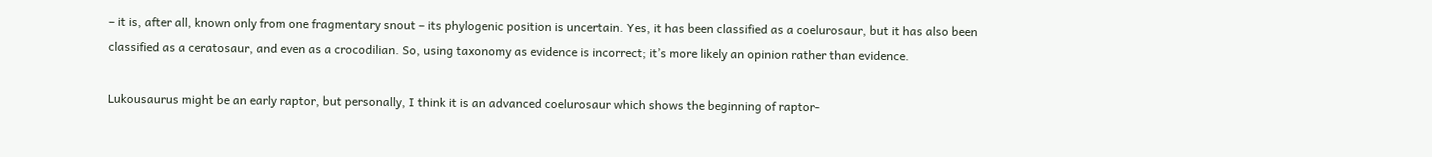– it is, after all, known only from one fragmentary snout – its phylogenic position is uncertain. Yes, it has been classified as a coelurosaur, but it has also been classified as a ceratosaur, and even as a crocodilian. So, using taxonomy as evidence is incorrect; it’s more likely an opinion rather than evidence.

Lukousaurus might be an early raptor, but personally, I think it is an advanced coelurosaur which shows the beginning of raptor-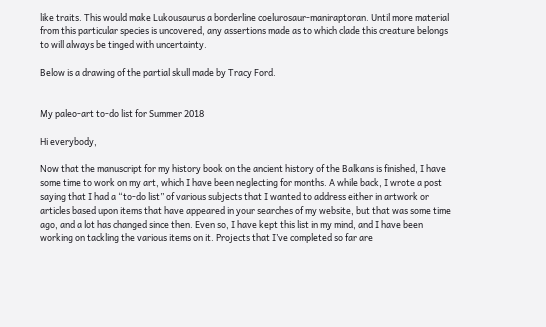like traits. This would make Lukousaurus a borderline coelurosaur-maniraptoran. Until more material from this particular species is uncovered, any assertions made as to which clade this creature belongs to will always be tinged with uncertainty.

Below is a drawing of the partial skull made by Tracy Ford.


My paleo-art to-do list for Summer 2018

Hi everybody,

Now that the manuscript for my history book on the ancient history of the Balkans is finished, I have some time to work on my art, which I have been neglecting for months. A while back, I wrote a post saying that I had a “to-do list” of various subjects that I wanted to address either in artwork or articles based upon items that have appeared in your searches of my website, but that was some time ago, and a lot has changed since then. Even so, I have kept this list in my mind, and I have been working on tackling the various items on it. Projects that I’ve completed so far are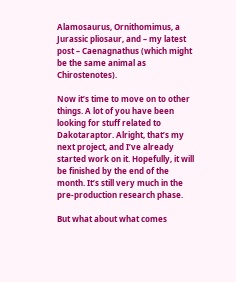Alamosaurus, Ornithomimus, a Jurassic pliosaur, and – my latest post – Caenagnathus (which might be the same animal as Chirostenotes).

Now it’s time to move on to other things. A lot of you have been looking for stuff related to Dakotaraptor. Alright, that’s my next project, and I’ve already started work on it. Hopefully, it will be finished by the end of the month. It’s still very much in the pre-production research phase.

But what about what comes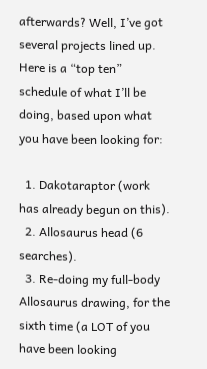afterwards? Well, I’ve got several projects lined up. Here is a “top ten” schedule of what I’ll be doing, based upon what you have been looking for:

  1. Dakotaraptor (work has already begun on this).
  2. Allosaurus head (6 searches).
  3. Re-doing my full-body Allosaurus drawing, for the sixth time (a LOT of you have been looking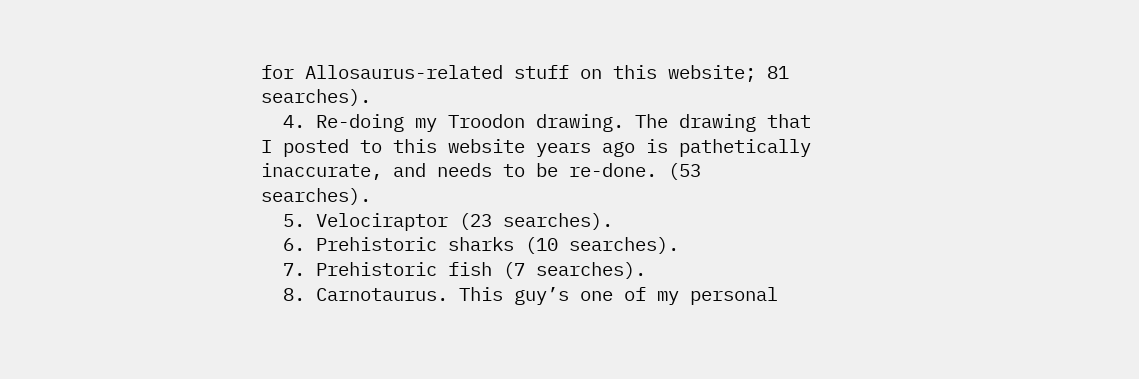for Allosaurus-related stuff on this website; 81 searches).
  4. Re-doing my Troodon drawing. The drawing that I posted to this website years ago is pathetically inaccurate, and needs to be re-done. (53 searches).
  5. Velociraptor (23 searches).
  6. Prehistoric sharks (10 searches).
  7. Prehistoric fish (7 searches).
  8. Carnotaurus. This guy’s one of my personal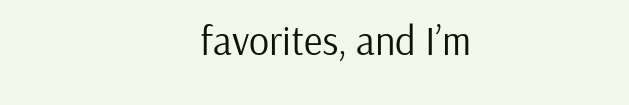favorites, and I’m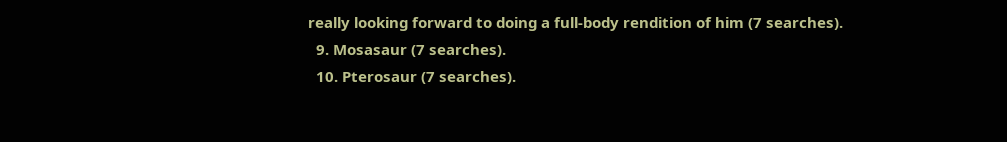really looking forward to doing a full-body rendition of him (7 searches).
  9. Mosasaur (7 searches).
  10. Pterosaur (7 searches).